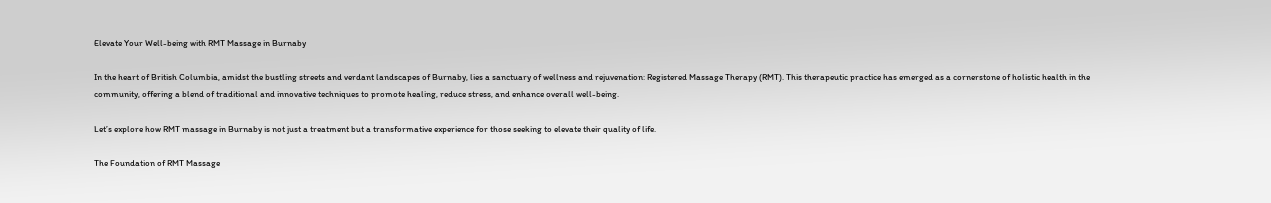Elevate Your Well-being with RMT Massage in Burnaby

In the heart of British Columbia, amidst the bustling streets and verdant landscapes of Burnaby, lies a sanctuary of wellness and rejuvenation: Registered Massage Therapy (RMT). This therapeutic practice has emerged as a cornerstone of holistic health in the community, offering a blend of traditional and innovative techniques to promote healing, reduce stress, and enhance overall well-being.

Let’s explore how RMT massage in Burnaby is not just a treatment but a transformative experience for those seeking to elevate their quality of life.

The Foundation of RMT Massage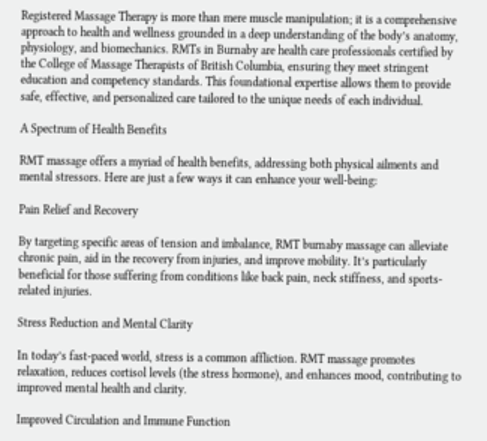Registered Massage Therapy is more than mere muscle manipulation; it is a comprehensive approach to health and wellness grounded in a deep understanding of the body’s anatomy, physiology, and biomechanics. RMTs in Burnaby are health care professionals certified by the College of Massage Therapists of British Columbia, ensuring they meet stringent education and competency standards. This foundational expertise allows them to provide safe, effective, and personalized care tailored to the unique needs of each individual.

A Spectrum of Health Benefits

RMT massage offers a myriad of health benefits, addressing both physical ailments and mental stressors. Here are just a few ways it can enhance your well-being:

Pain Relief and Recovery

By targeting specific areas of tension and imbalance, RMT burnaby massage can alleviate chronic pain, aid in the recovery from injuries, and improve mobility. It’s particularly beneficial for those suffering from conditions like back pain, neck stiffness, and sports-related injuries.

Stress Reduction and Mental Clarity

In today’s fast-paced world, stress is a common affliction. RMT massage promotes relaxation, reduces cortisol levels (the stress hormone), and enhances mood, contributing to improved mental health and clarity.

Improved Circulation and Immune Function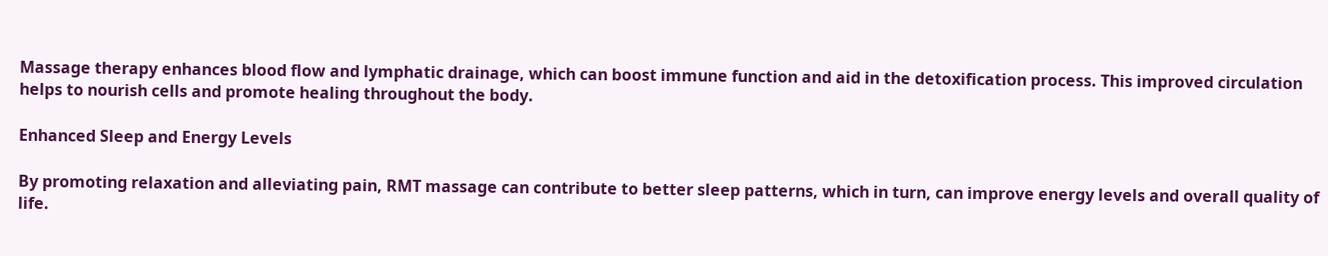Massage therapy enhances blood flow and lymphatic drainage, which can boost immune function and aid in the detoxification process. This improved circulation helps to nourish cells and promote healing throughout the body.

Enhanced Sleep and Energy Levels

By promoting relaxation and alleviating pain, RMT massage can contribute to better sleep patterns, which in turn, can improve energy levels and overall quality of life.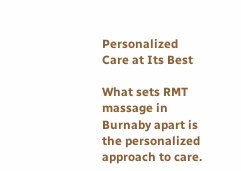Personalized Care at Its Best

What sets RMT massage in Burnaby apart is the personalized approach to care.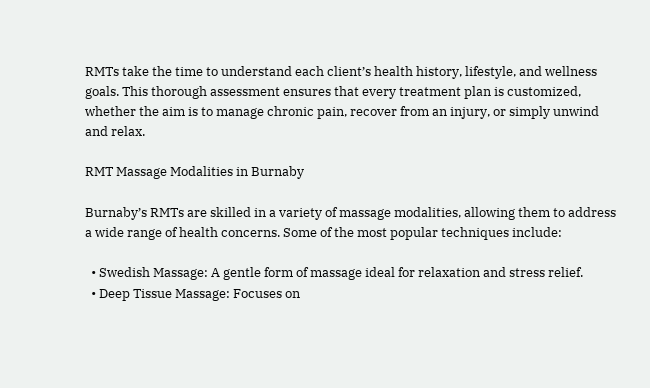RMTs take the time to understand each client’s health history, lifestyle, and wellness goals. This thorough assessment ensures that every treatment plan is customized, whether the aim is to manage chronic pain, recover from an injury, or simply unwind and relax.

RMT Massage Modalities in Burnaby

Burnaby’s RMTs are skilled in a variety of massage modalities, allowing them to address a wide range of health concerns. Some of the most popular techniques include:

  • Swedish Massage: A gentle form of massage ideal for relaxation and stress relief.
  • Deep Tissue Massage: Focuses on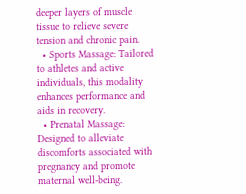deeper layers of muscle tissue to relieve severe tension and chronic pain.
  • Sports Massage: Tailored to athletes and active individuals, this modality enhances performance and aids in recovery.
  • Prenatal Massage: Designed to alleviate discomforts associated with pregnancy and promote maternal well-being.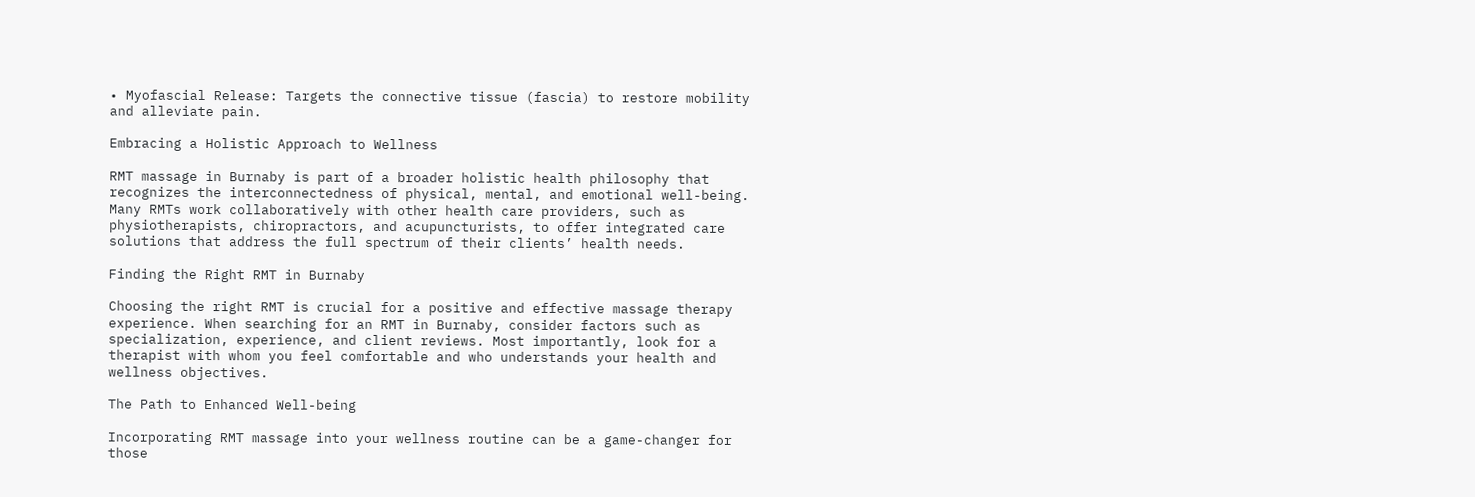• Myofascial Release: Targets the connective tissue (fascia) to restore mobility and alleviate pain.

Embracing a Holistic Approach to Wellness

RMT massage in Burnaby is part of a broader holistic health philosophy that recognizes the interconnectedness of physical, mental, and emotional well-being. Many RMTs work collaboratively with other health care providers, such as physiotherapists, chiropractors, and acupuncturists, to offer integrated care solutions that address the full spectrum of their clients’ health needs.

Finding the Right RMT in Burnaby

Choosing the right RMT is crucial for a positive and effective massage therapy experience. When searching for an RMT in Burnaby, consider factors such as specialization, experience, and client reviews. Most importantly, look for a therapist with whom you feel comfortable and who understands your health and wellness objectives.

The Path to Enhanced Well-being

Incorporating RMT massage into your wellness routine can be a game-changer for those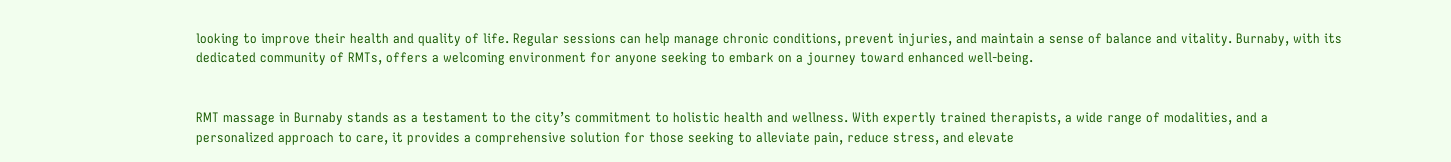looking to improve their health and quality of life. Regular sessions can help manage chronic conditions, prevent injuries, and maintain a sense of balance and vitality. Burnaby, with its dedicated community of RMTs, offers a welcoming environment for anyone seeking to embark on a journey toward enhanced well-being.


RMT massage in Burnaby stands as a testament to the city’s commitment to holistic health and wellness. With expertly trained therapists, a wide range of modalities, and a personalized approach to care, it provides a comprehensive solution for those seeking to alleviate pain, reduce stress, and elevate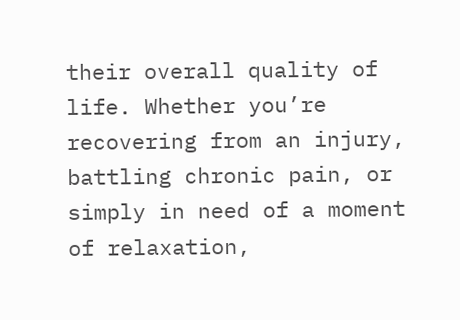their overall quality of life. Whether you’re recovering from an injury, battling chronic pain, or simply in need of a moment of relaxation,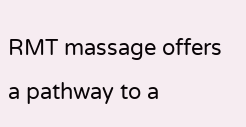RMT massage offers a pathway to a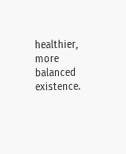healthier, more balanced existence.